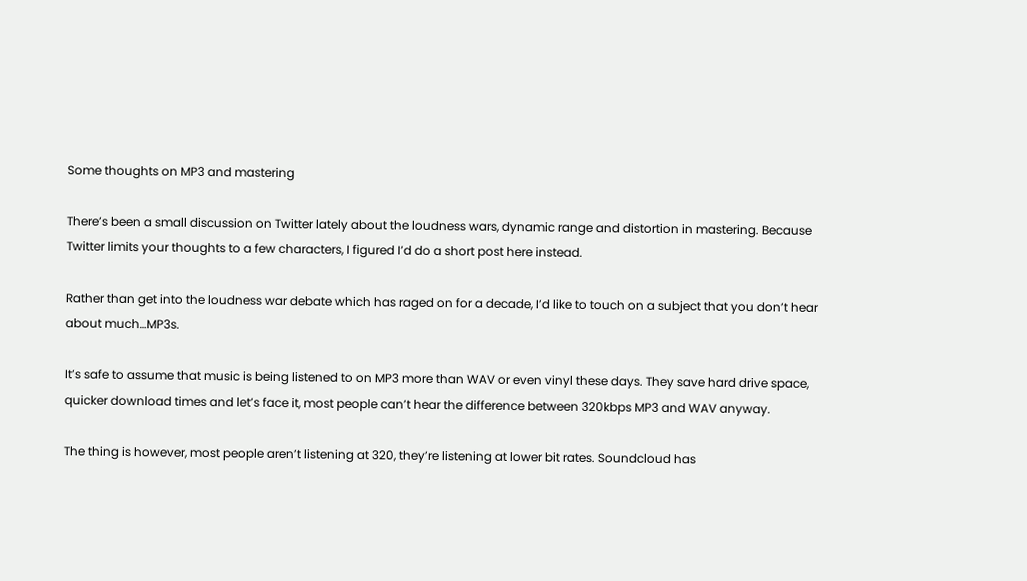Some thoughts on MP3 and mastering

There’s been a small discussion on Twitter lately about the loudness wars, dynamic range and distortion in mastering. Because Twitter limits your thoughts to a few characters, I figured I’d do a short post here instead.

Rather than get into the loudness war debate which has raged on for a decade, I’d like to touch on a subject that you don’t hear about much…MP3s.

It’s safe to assume that music is being listened to on MP3 more than WAV or even vinyl these days. They save hard drive space, quicker download times and let’s face it, most people can’t hear the difference between 320kbps MP3 and WAV anyway.

The thing is however, most people aren’t listening at 320, they’re listening at lower bit rates. Soundcloud has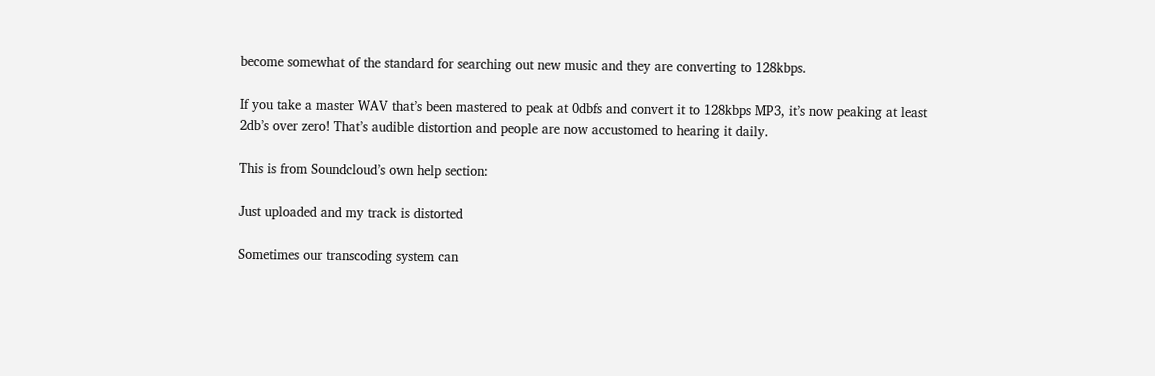become somewhat of the standard for searching out new music and they are converting to 128kbps.

If you take a master WAV that’s been mastered to peak at 0dbfs and convert it to 128kbps MP3, it’s now peaking at least 2db’s over zero! That’s audible distortion and people are now accustomed to hearing it daily.

This is from Soundcloud’s own help section:

Just uploaded and my track is distorted

Sometimes our transcoding system can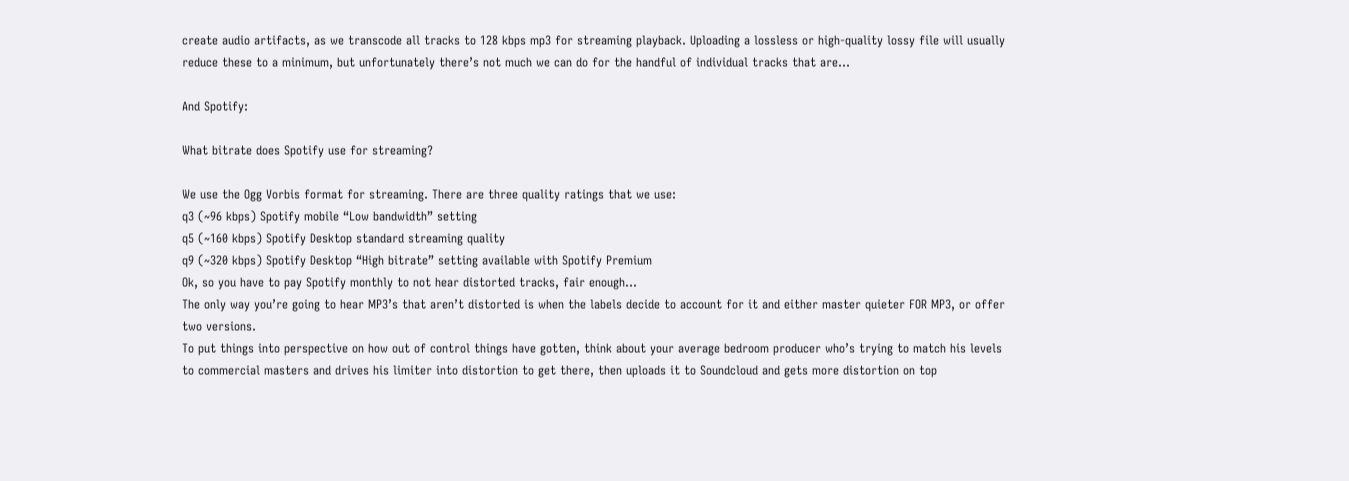create audio artifacts, as we transcode all tracks to 128 kbps mp3 for streaming playback. Uploading a lossless or high-quality lossy file will usually reduce these to a minimum, but unfortunately there’s not much we can do for the handful of individual tracks that are…

And Spotify:

What bitrate does Spotify use for streaming?

We use the Ogg Vorbis format for streaming. There are three quality ratings that we use:
q3 (~96 kbps) Spotify mobile “Low bandwidth” setting
q5 (~160 kbps) Spotify Desktop standard streaming quality
q9 (~320 kbps) Spotify Desktop “High bitrate” setting available with Spotify Premium
Ok, so you have to pay Spotify monthly to not hear distorted tracks, fair enough…
The only way you’re going to hear MP3’s that aren’t distorted is when the labels decide to account for it and either master quieter FOR MP3, or offer two versions.
To put things into perspective on how out of control things have gotten, think about your average bedroom producer who’s trying to match his levels to commercial masters and drives his limiter into distortion to get there, then uploads it to Soundcloud and gets more distortion on top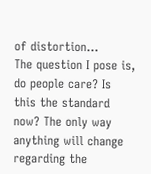of distortion…
The question I pose is, do people care? Is this the standard now? The only way anything will change regarding the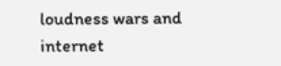loudness wars and internet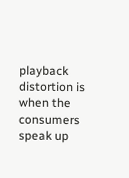playback distortion is when the consumers speak up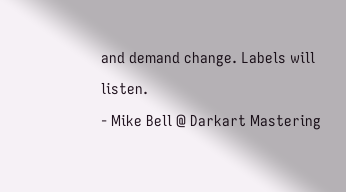and demand change. Labels will listen.
- Mike Bell @ Darkart Mastering